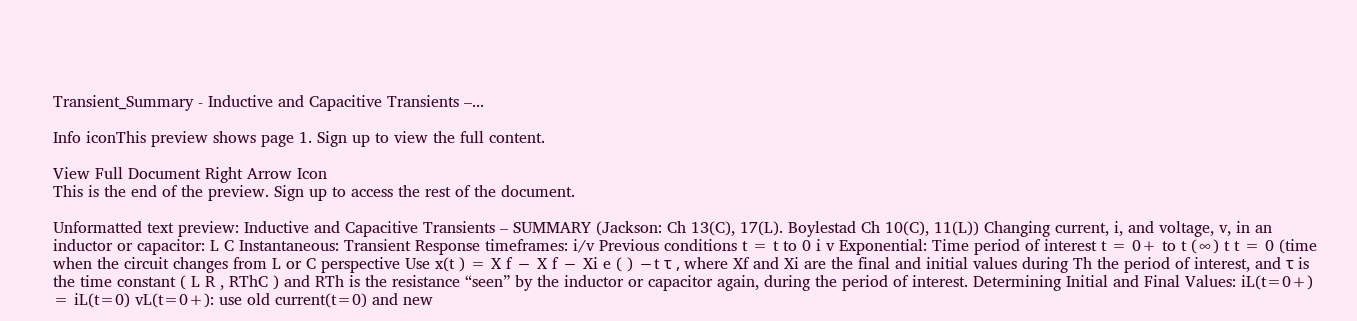Transient_Summary - Inductive and Capacitive Transients –...

Info iconThis preview shows page 1. Sign up to view the full content.

View Full Document Right Arrow Icon
This is the end of the preview. Sign up to access the rest of the document.

Unformatted text preview: Inductive and Capacitive Transients – SUMMARY (Jackson: Ch 13(C), 17(L). Boylestad Ch 10(C), 11(L)) Changing current, i, and voltage, v, in an inductor or capacitor: L C Instantaneous: Transient Response timeframes: i/v Previous conditions t = t to 0 i v Exponential: Time period of interest t = 0+ to t (∞) t t = 0 (time when the circuit changes from L or C perspective Use x(t ) = X f − X f − Xi e ( ) −t τ , where Xf and Xi are the final and initial values during Th the period of interest, and τ is the time constant ( L R , RThC ) and RTh is the resistance “seen” by the inductor or capacitor again, during the period of interest. Determining Initial and Final Values: iL(t=0+) = iL(t=0) vL(t=0+): use old current(t=0) and new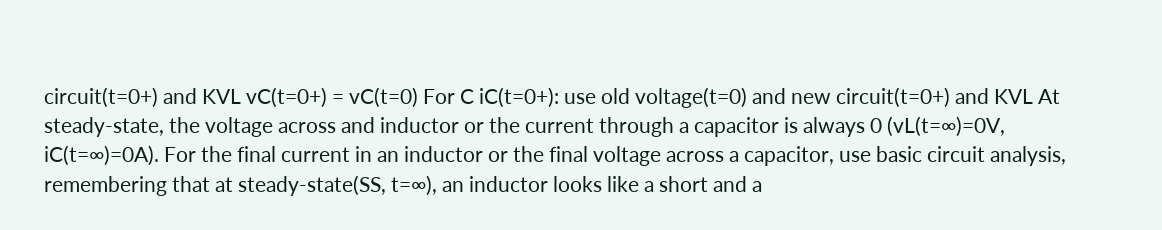circuit(t=0+) and KVL vC(t=0+) = vC(t=0) For C iC(t=0+): use old voltage(t=0) and new circuit(t=0+) and KVL At steady‐state, the voltage across and inductor or the current through a capacitor is always 0 (vL(t=∞)=0V, iC(t=∞)=0A). For the final current in an inductor or the final voltage across a capacitor, use basic circuit analysis, remembering that at steady‐state(SS, t=∞), an inductor looks like a short and a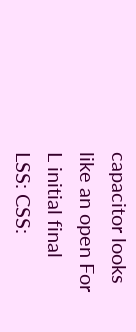capacitor looks like an open For L initial final LSS: CSS: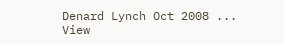Denard Lynch Oct 2008 ...
View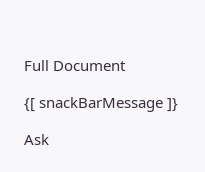Full Document

{[ snackBarMessage ]}

Ask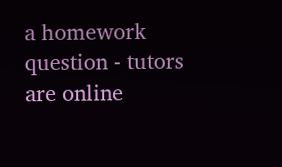a homework question - tutors are online